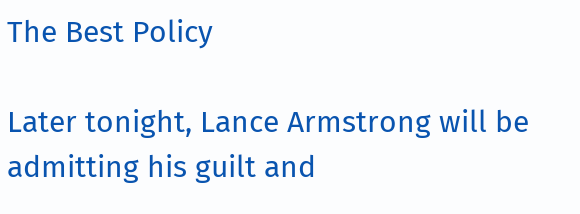The Best Policy

Later tonight, Lance Armstrong will be admitting his guilt and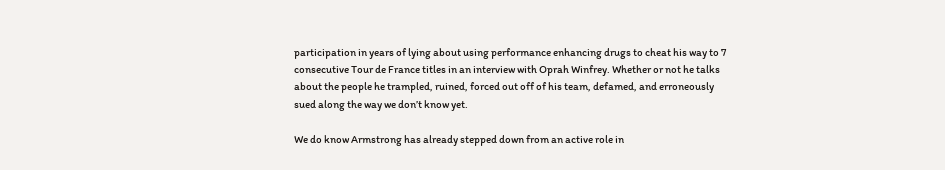participation in years of lying about using performance enhancing drugs to cheat his way to 7 consecutive Tour de France titles in an interview with Oprah Winfrey. Whether or not he talks about the people he trampled, ruined, forced out off of his team, defamed, and erroneously sued along the way we don’t know yet.

We do know Armstrong has already stepped down from an active role in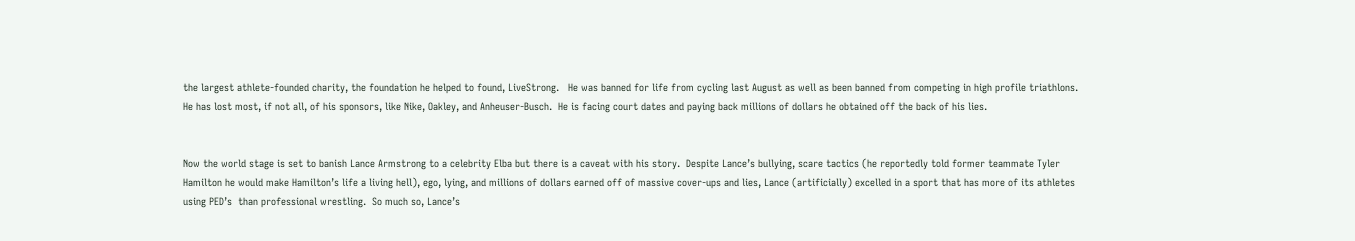the largest athlete-founded charity, the foundation he helped to found, LiveStrong.   He was banned for life from cycling last August as well as been banned from competing in high profile triathlons. He has lost most, if not all, of his sponsors, like Nike, Oakley, and Anheuser-Busch.  He is facing court dates and paying back millions of dollars he obtained off the back of his lies.


Now the world stage is set to banish Lance Armstrong to a celebrity Elba but there is a caveat with his story.  Despite Lance’s bullying, scare tactics (he reportedly told former teammate Tyler Hamilton he would make Hamilton’s life a living hell), ego, lying, and millions of dollars earned off of massive cover-ups and lies, Lance (artificially) excelled in a sport that has more of its athletes using PED’s  than professional wrestling.  So much so, Lance’s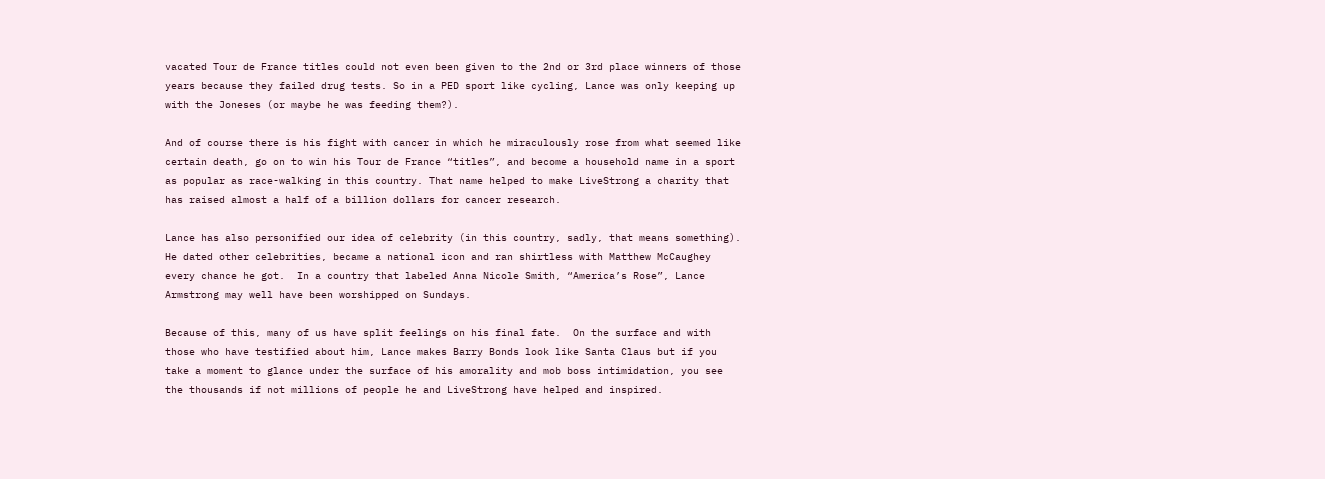vacated Tour de France titles could not even been given to the 2nd or 3rd place winners of those years because they failed drug tests. So in a PED sport like cycling, Lance was only keeping up with the Joneses (or maybe he was feeding them?).

And of course there is his fight with cancer in which he miraculously rose from what seemed like certain death, go on to win his Tour de France “titles”, and become a household name in a sport as popular as race-walking in this country. That name helped to make LiveStrong a charity that has raised almost a half of a billion dollars for cancer research.

Lance has also personified our idea of celebrity (in this country, sadly, that means something).  He dated other celebrities, became a national icon and ran shirtless with Matthew McCaughey every chance he got.  In a country that labeled Anna Nicole Smith, “America’s Rose”, Lance Armstrong may well have been worshipped on Sundays.

Because of this, many of us have split feelings on his final fate.  On the surface and with those who have testified about him, Lance makes Barry Bonds look like Santa Claus but if you take a moment to glance under the surface of his amorality and mob boss intimidation, you see the thousands if not millions of people he and LiveStrong have helped and inspired.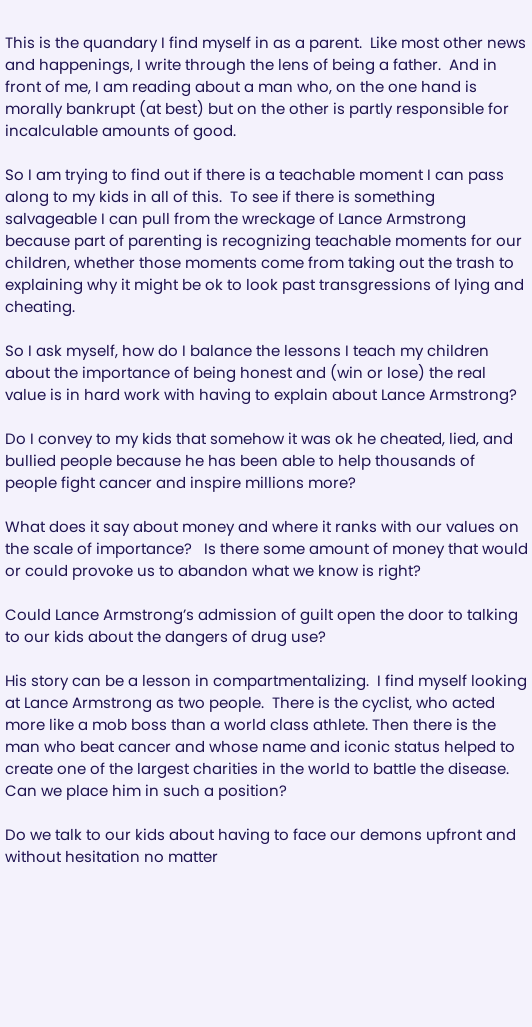This is the quandary I find myself in as a parent.  Like most other news and happenings, I write through the lens of being a father.  And in front of me, I am reading about a man who, on the one hand is morally bankrupt (at best) but on the other is partly responsible for incalculable amounts of good.

So I am trying to find out if there is a teachable moment I can pass along to my kids in all of this.  To see if there is something salvageable I can pull from the wreckage of Lance Armstrong because part of parenting is recognizing teachable moments for our children, whether those moments come from taking out the trash to explaining why it might be ok to look past transgressions of lying and cheating.

So I ask myself, how do I balance the lessons I teach my children about the importance of being honest and (win or lose) the real value is in hard work with having to explain about Lance Armstrong?

Do I convey to my kids that somehow it was ok he cheated, lied, and bullied people because he has been able to help thousands of people fight cancer and inspire millions more?

What does it say about money and where it ranks with our values on the scale of importance?   Is there some amount of money that would or could provoke us to abandon what we know is right?

Could Lance Armstrong’s admission of guilt open the door to talking to our kids about the dangers of drug use?

His story can be a lesson in compartmentalizing.  I find myself looking at Lance Armstrong as two people.  There is the cyclist, who acted more like a mob boss than a world class athlete. Then there is the man who beat cancer and whose name and iconic status helped to create one of the largest charities in the world to battle the disease.  Can we place him in such a position?

Do we talk to our kids about having to face our demons upfront and without hesitation no matter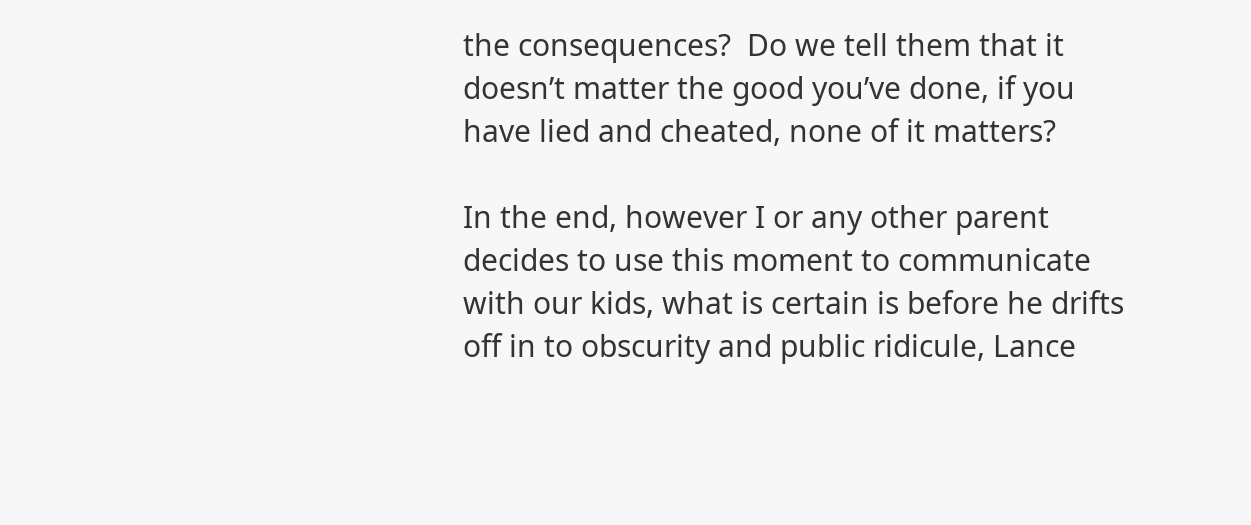the consequences?  Do we tell them that it doesn’t matter the good you’ve done, if you have lied and cheated, none of it matters?

In the end, however I or any other parent decides to use this moment to communicate with our kids, what is certain is before he drifts off in to obscurity and public ridicule, Lance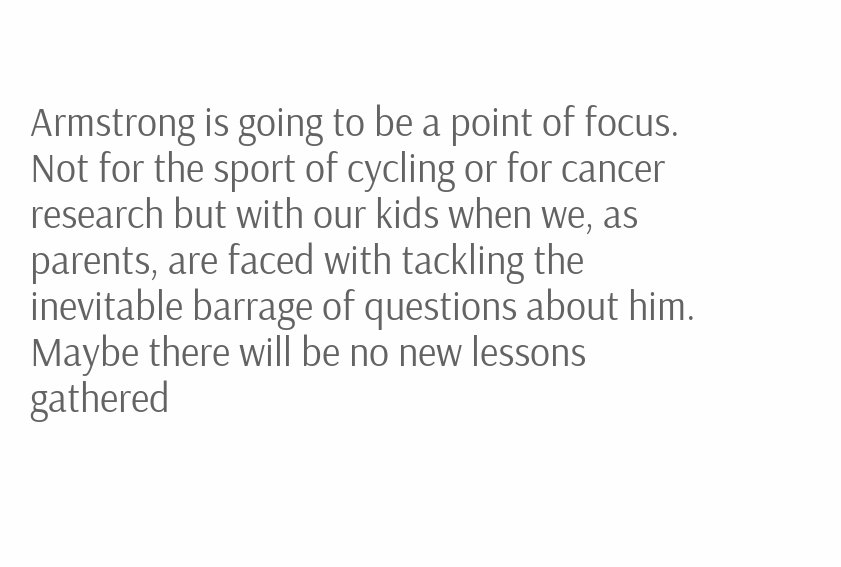Armstrong is going to be a point of focus.  Not for the sport of cycling or for cancer research but with our kids when we, as parents, are faced with tackling the inevitable barrage of questions about him.  Maybe there will be no new lessons gathered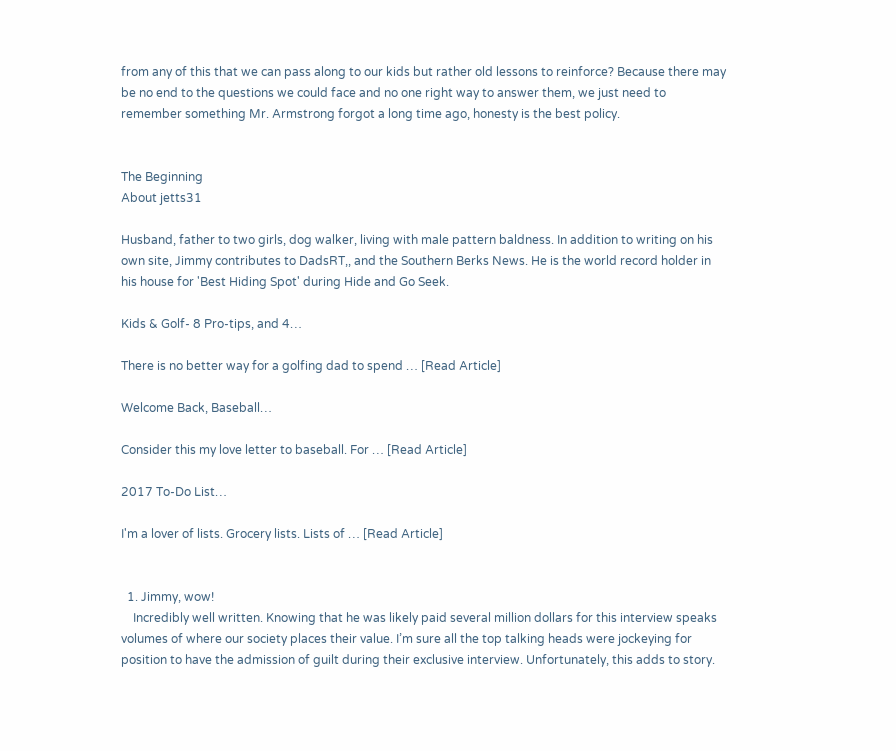from any of this that we can pass along to our kids but rather old lessons to reinforce? Because there may be no end to the questions we could face and no one right way to answer them, we just need to remember something Mr. Armstrong forgot a long time ago, honesty is the best policy.


The Beginning
About jetts31

Husband, father to two girls, dog walker, living with male pattern baldness. In addition to writing on his own site, Jimmy contributes to DadsRT,, and the Southern Berks News. He is the world record holder in his house for 'Best Hiding Spot' during Hide and Go Seek.

Kids & Golf- 8 Pro-tips, and 4…

There is no better way for a golfing dad to spend … [Read Article]

Welcome Back, Baseball…

Consider this my love letter to baseball. For … [Read Article]

2017 To-Do List…

I'm a lover of lists. Grocery lists. Lists of … [Read Article]


  1. Jimmy, wow!
    Incredibly well written. Knowing that he was likely paid several million dollars for this interview speaks volumes of where our society places their value. I’m sure all the top talking heads were jockeying for position to have the admission of guilt during their exclusive interview. Unfortunately, this adds to story.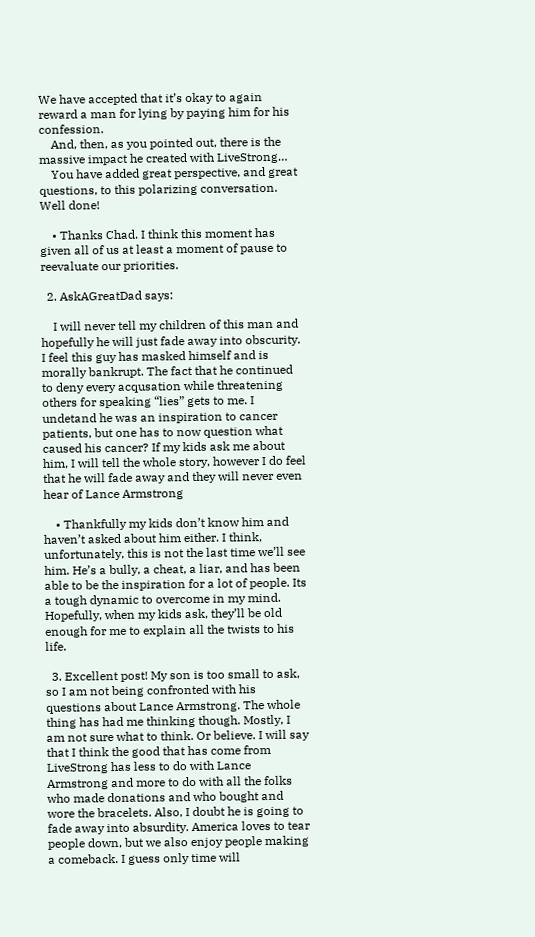We have accepted that it’s okay to again reward a man for lying by paying him for his confession.
    And, then, as you pointed out, there is the massive impact he created with LiveStrong…
    You have added great perspective, and great questions, to this polarizing conversation. Well done!

    • Thanks Chad. I think this moment has given all of us at least a moment of pause to reevaluate our priorities.

  2. AskAGreatDad says:

    I will never tell my children of this man and hopefully he will just fade away into obscurity. I feel this guy has masked himself and is morally bankrupt. The fact that he continued to deny every acqusation while threatening others for speaking “lies” gets to me. I undetand he was an inspiration to cancer patients, but one has to now question what caused his cancer? If my kids ask me about him, I will tell the whole story, however I do feel that he will fade away and they will never even hear of Lance Armstrong

    • Thankfully my kids don’t know him and haven’t asked about him either. I think, unfortunately, this is not the last time we’ll see him. He’s a bully, a cheat, a liar, and has been able to be the inspiration for a lot of people. Its a tough dynamic to overcome in my mind. Hopefully, when my kids ask, they’ll be old enough for me to explain all the twists to his life.

  3. Excellent post! My son is too small to ask, so I am not being confronted with his questions about Lance Armstrong. The whole thing has had me thinking though. Mostly, I am not sure what to think. Or believe. I will say that I think the good that has come from LiveStrong has less to do with Lance Armstrong and more to do with all the folks who made donations and who bought and wore the bracelets. Also, I doubt he is going to fade away into absurdity. America loves to tear people down, but we also enjoy people making a comeback. I guess only time will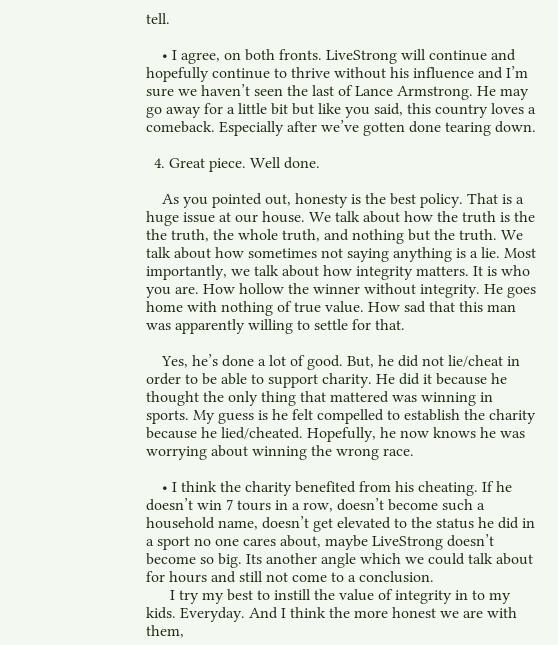tell.

    • I agree, on both fronts. LiveStrong will continue and hopefully continue to thrive without his influence and I’m sure we haven’t seen the last of Lance Armstrong. He may go away for a little bit but like you said, this country loves a comeback. Especially after we’ve gotten done tearing down.

  4. Great piece. Well done.

    As you pointed out, honesty is the best policy. That is a huge issue at our house. We talk about how the truth is the the truth, the whole truth, and nothing but the truth. We talk about how sometimes not saying anything is a lie. Most importantly, we talk about how integrity matters. It is who you are. How hollow the winner without integrity. He goes home with nothing of true value. How sad that this man was apparently willing to settle for that.

    Yes, he’s done a lot of good. But, he did not lie/cheat in order to be able to support charity. He did it because he thought the only thing that mattered was winning in sports. My guess is he felt compelled to establish the charity because he lied/cheated. Hopefully, he now knows he was worrying about winning the wrong race.

    • I think the charity benefited from his cheating. If he doesn’t win 7 tours in a row, doesn’t become such a household name, doesn’t get elevated to the status he did in a sport no one cares about, maybe LiveStrong doesn’t become so big. Its another angle which we could talk about for hours and still not come to a conclusion.
      I try my best to instill the value of integrity in to my kids. Everyday. And I think the more honest we are with them,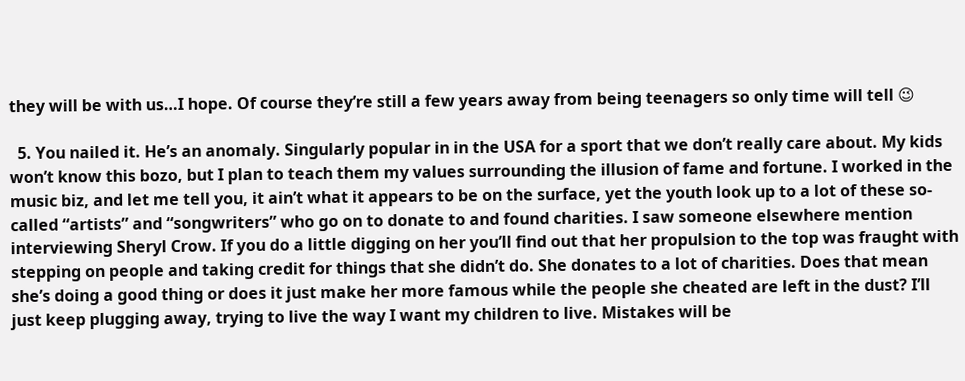they will be with us…I hope. Of course they’re still a few years away from being teenagers so only time will tell 😉

  5. You nailed it. He’s an anomaly. Singularly popular in in the USA for a sport that we don’t really care about. My kids won’t know this bozo, but I plan to teach them my values surrounding the illusion of fame and fortune. I worked in the music biz, and let me tell you, it ain’t what it appears to be on the surface, yet the youth look up to a lot of these so-called “artists” and “songwriters” who go on to donate to and found charities. I saw someone elsewhere mention interviewing Sheryl Crow. If you do a little digging on her you’ll find out that her propulsion to the top was fraught with stepping on people and taking credit for things that she didn’t do. She donates to a lot of charities. Does that mean she’s doing a good thing or does it just make her more famous while the people she cheated are left in the dust? I’ll just keep plugging away, trying to live the way I want my children to live. Mistakes will be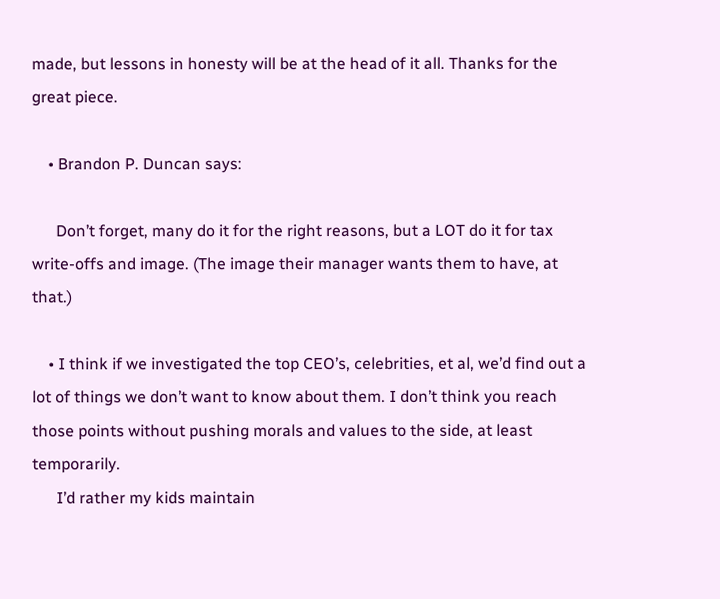made, but lessons in honesty will be at the head of it all. Thanks for the great piece.

    • Brandon P. Duncan says:

      Don’t forget, many do it for the right reasons, but a LOT do it for tax write-offs and image. (The image their manager wants them to have, at that.)

    • I think if we investigated the top CEO’s, celebrities, et al, we’d find out a lot of things we don’t want to know about them. I don’t think you reach those points without pushing morals and values to the side, at least temporarily.
      I’d rather my kids maintain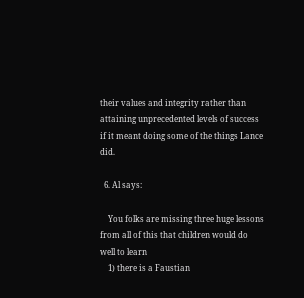their values and integrity rather than attaining unprecedented levels of success if it meant doing some of the things Lance did.

  6. Al says:

    You folks are missing three huge lessons from all of this that children would do well to learn
    1) there is a Faustian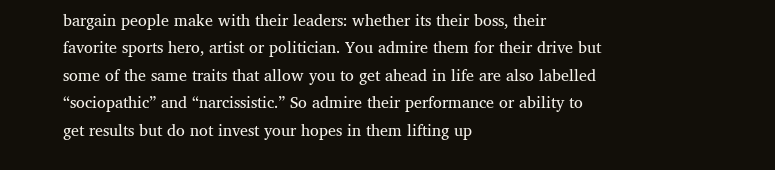bargain people make with their leaders: whether its their boss, their favorite sports hero, artist or politician. You admire them for their drive but some of the same traits that allow you to get ahead in life are also labelled “sociopathic” and “narcissistic.” So admire their performance or ability to get results but do not invest your hopes in them lifting up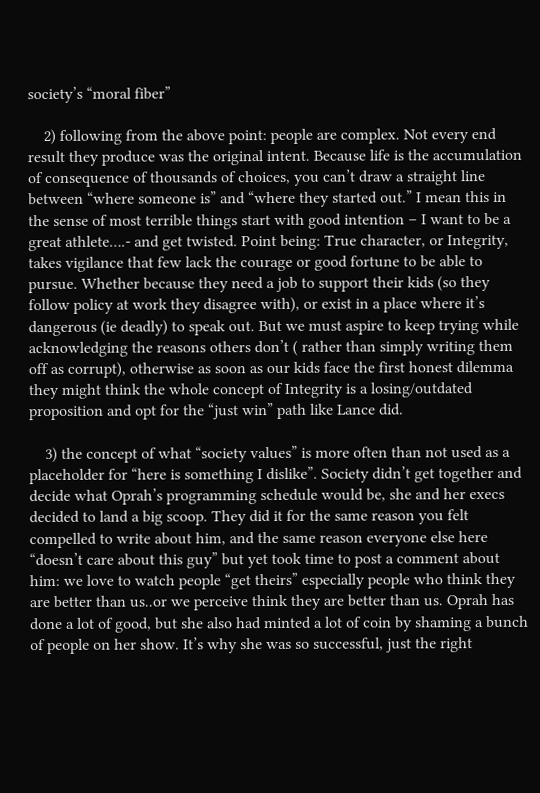society’s “moral fiber”

    2) following from the above point: people are complex. Not every end result they produce was the original intent. Because life is the accumulation of consequence of thousands of choices, you can’t draw a straight line between “where someone is” and “where they started out.” I mean this in the sense of most terrible things start with good intention – I want to be a great athlete….- and get twisted. Point being: True character, or Integrity, takes vigilance that few lack the courage or good fortune to be able to pursue. Whether because they need a job to support their kids (so they follow policy at work they disagree with), or exist in a place where it’s dangerous (ie deadly) to speak out. But we must aspire to keep trying while acknowledging the reasons others don’t ( rather than simply writing them off as corrupt), otherwise as soon as our kids face the first honest dilemma they might think the whole concept of Integrity is a losing/outdated proposition and opt for the “just win” path like Lance did.

    3) the concept of what “society values” is more often than not used as a placeholder for “here is something I dislike”. Society didn’t get together and decide what Oprah’s programming schedule would be, she and her execs decided to land a big scoop. They did it for the same reason you felt compelled to write about him, and the same reason everyone else here “doesn’t care about this guy” but yet took time to post a comment about him: we love to watch people “get theirs” especially people who think they are better than us..or we perceive think they are better than us. Oprah has done a lot of good, but she also had minted a lot of coin by shaming a bunch of people on her show. It’s why she was so successful, just the right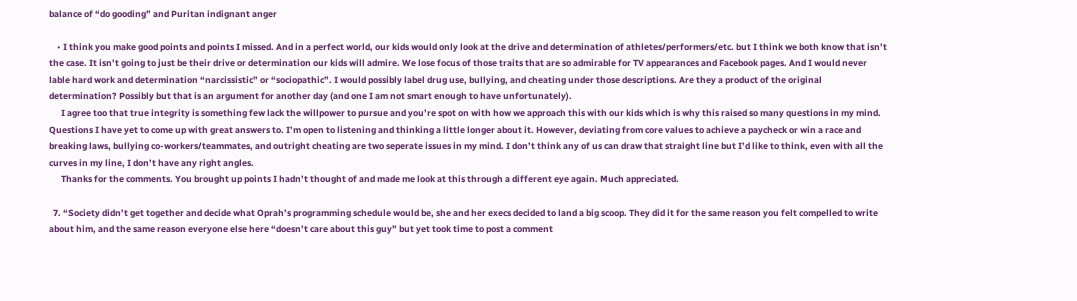balance of “do gooding” and Puritan indignant anger

    • I think you make good points and points I missed. And in a perfect world, our kids would only look at the drive and determination of athletes/performers/etc. but I think we both know that isn’t the case. It isn’t going to just be their drive or determination our kids will admire. We lose focus of those traits that are so admirable for TV appearances and Facebook pages. And I would never lable hard work and determination “narcissistic” or “sociopathic”. I would possibly label drug use, bullying, and cheating under those descriptions. Are they a product of the original determination? Possibly but that is an argument for another day (and one I am not smart enough to have unfortunately).
      I agree too that true integrity is something few lack the willpower to pursue and you’re spot on with how we approach this with our kids which is why this raised so many questions in my mind. Questions I have yet to come up with great answers to. I’m open to listening and thinking a little longer about it. However, deviating from core values to achieve a paycheck or win a race and breaking laws, bullying co-workers/teammates, and outright cheating are two seperate issues in my mind. I don’t think any of us can draw that straight line but I’d like to think, even with all the curves in my line, I don’t have any right angles.
      Thanks for the comments. You brought up points I hadn’t thought of and made me look at this through a different eye again. Much appreciated.

  7. “Society didn’t get together and decide what Oprah’s programming schedule would be, she and her execs decided to land a big scoop. They did it for the same reason you felt compelled to write about him, and the same reason everyone else here “doesn’t care about this guy” but yet took time to post a comment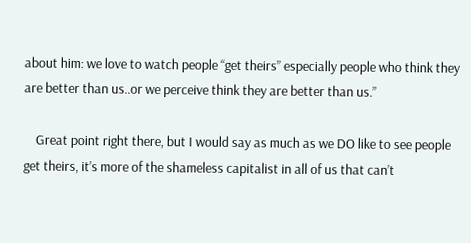about him: we love to watch people “get theirs” especially people who think they are better than us..or we perceive think they are better than us.”

    Great point right there, but I would say as much as we DO like to see people get theirs, it’s more of the shameless capitalist in all of us that can’t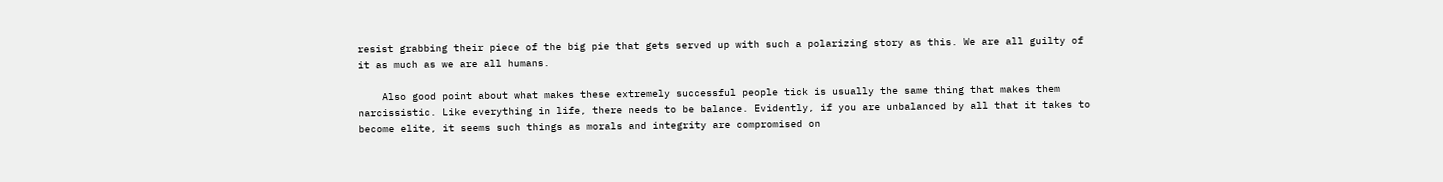resist grabbing their piece of the big pie that gets served up with such a polarizing story as this. We are all guilty of it as much as we are all humans.

    Also good point about what makes these extremely successful people tick is usually the same thing that makes them narcissistic. Like everything in life, there needs to be balance. Evidently, if you are unbalanced by all that it takes to become elite, it seems such things as morals and integrity are compromised on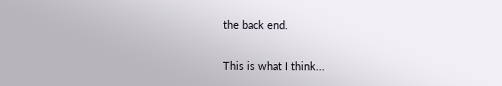the back end.

This is what I think...